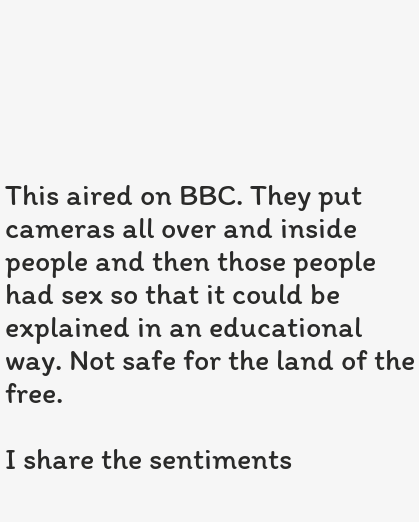This aired on BBC. They put cameras all over and inside people and then those people had sex so that it could be explained in an educational way. Not safe for the land of the free.

I share the sentiments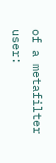of a metafilter user: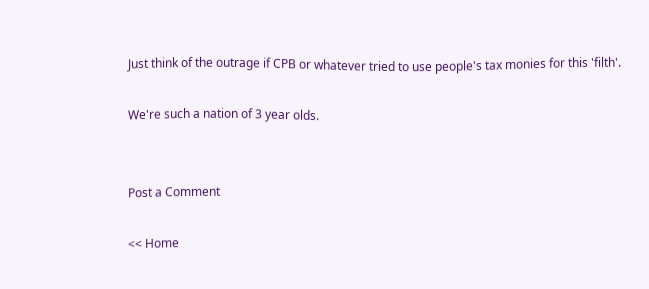Just think of the outrage if CPB or whatever tried to use people's tax monies for this 'filth'.

We're such a nation of 3 year olds.


Post a Comment

<< Home